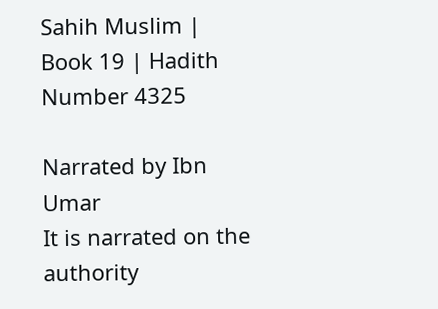Sahih Muslim | Book 19 | Hadith Number 4325

Narrated by Ibn Umar
It is narrated on the authority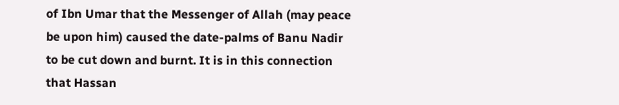of Ibn Umar that the Messenger of Allah (may peace be upon him) caused the date-palms of Banu Nadir to be cut down and burnt. It is in this connection that Hassan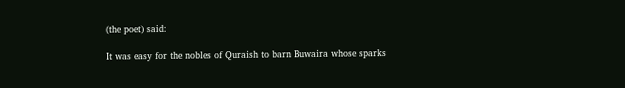(the poet) said:

It was easy for the nobles of Quraish to barn Buwaira whose sparks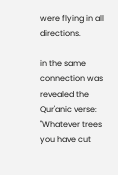were flying in all directions.

in the same connection was revealed the Qur'anic verse: "Whatever trees you have cut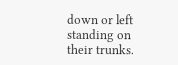down or left standing on their trunks.